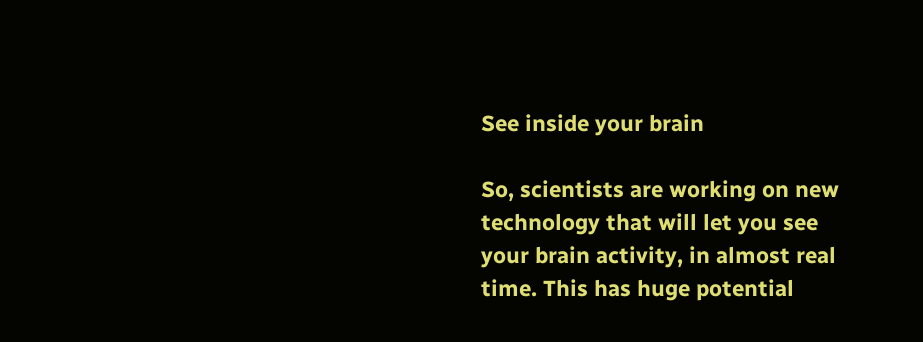See inside your brain

So, scientists are working on new technology that will let you see your brain activity, in almost real time. This has huge potential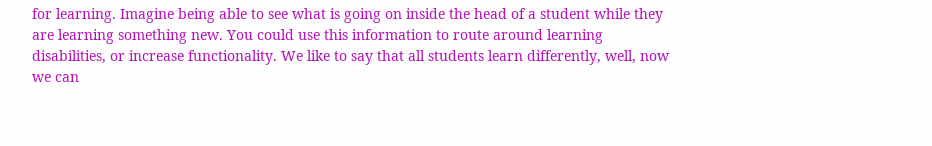for learning. Imagine being able to see what is going on inside the head of a student while they are learning something new. You could use this information to route around learning disabilities, or increase functionality. We like to say that all students learn differently, well, now we can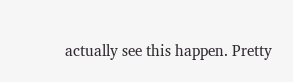actually see this happen. Pretty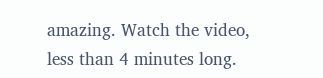amazing. Watch the video, less than 4 minutes long.